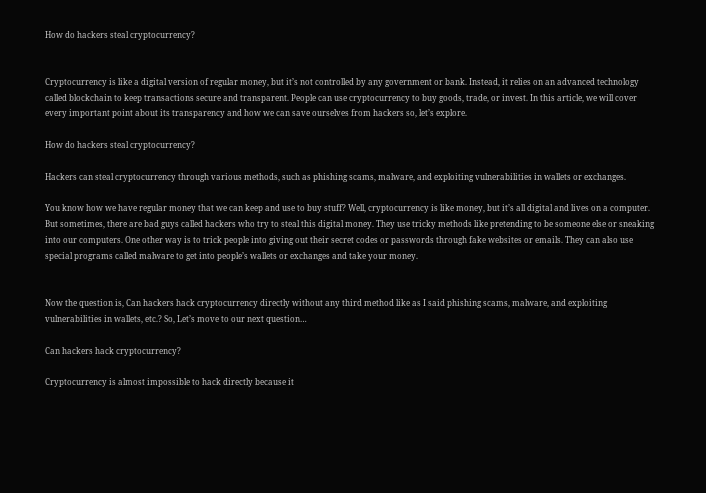How do hackers steal cryptocurrency?


Cryptocurrency is like a digital version of regular money, but it’s not controlled by any government or bank. Instead, it relies on an advanced technology called blockchain to keep transactions secure and transparent. People can use cryptocurrency to buy goods, trade, or invest. In this article, we will cover every important point about its transparency and how we can save ourselves from hackers so, let’s explore.

How do hackers steal cryptocurrency?

Hackers can steal cryptocurrency through various methods, such as phishing scams, malware, and exploiting vulnerabilities in wallets or exchanges.

You know how we have regular money that we can keep and use to buy stuff? Well, cryptocurrency is like money, but it’s all digital and lives on a computer. But sometimes, there are bad guys called hackers who try to steal this digital money. They use tricky methods like pretending to be someone else or sneaking into our computers. One other way is to trick people into giving out their secret codes or passwords through fake websites or emails. They can also use special programs called malware to get into people’s wallets or exchanges and take your money.


Now the question is, Can hackers hack cryptocurrency directly without any third method like as I said phishing scams, malware, and exploiting vulnerabilities in wallets, etc.? So, Let’s move to our next question…

Can hackers hack cryptocurrency?

Cryptocurrency is almost impossible to hack directly because it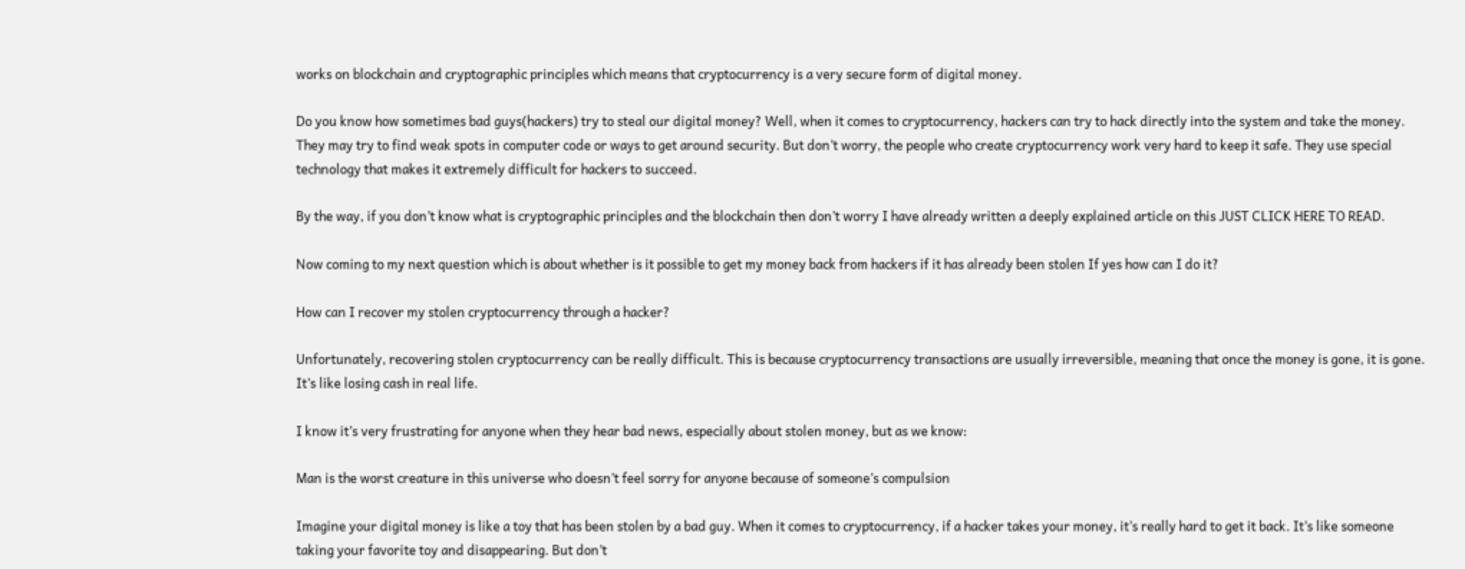works on blockchain and cryptographic principles which means that cryptocurrency is a very secure form of digital money.

Do you know how sometimes bad guys(hackers) try to steal our digital money? Well, when it comes to cryptocurrency, hackers can try to hack directly into the system and take the money. They may try to find weak spots in computer code or ways to get around security. But don’t worry, the people who create cryptocurrency work very hard to keep it safe. They use special technology that makes it extremely difficult for hackers to succeed.

By the way, if you don’t know what is cryptographic principles and the blockchain then don’t worry I have already written a deeply explained article on this JUST CLICK HERE TO READ.

Now coming to my next question which is about whether is it possible to get my money back from hackers if it has already been stolen If yes how can I do it?

How can I recover my stolen cryptocurrency through a hacker?

Unfortunately, recovering stolen cryptocurrency can be really difficult. This is because cryptocurrency transactions are usually irreversible, meaning that once the money is gone, it is gone. It’s like losing cash in real life.

I know it’s very frustrating for anyone when they hear bad news, especially about stolen money, but as we know:

Man is the worst creature in this universe who doesn’t feel sorry for anyone because of someone’s compulsion

Imagine your digital money is like a toy that has been stolen by a bad guy. When it comes to cryptocurrency, if a hacker takes your money, it’s really hard to get it back. It’s like someone taking your favorite toy and disappearing. But don’t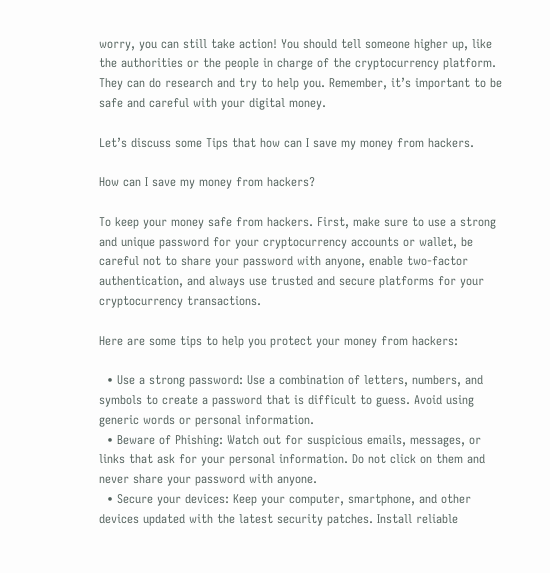worry, you can still take action! You should tell someone higher up, like the authorities or the people in charge of the cryptocurrency platform. They can do research and try to help you. Remember, it’s important to be safe and careful with your digital money.

Let’s discuss some Tips that how can I save my money from hackers.

How can I save my money from hackers?

To keep your money safe from hackers. First, make sure to use a strong and unique password for your cryptocurrency accounts or wallet, be careful not to share your password with anyone, enable two-factor authentication, and always use trusted and secure platforms for your cryptocurrency transactions.

Here are some tips to help you protect your money from hackers:

  • Use a strong password: Use a combination of letters, numbers, and symbols to create a password that is difficult to guess. Avoid using generic words or personal information.
  • Beware of Phishing: Watch out for suspicious emails, messages, or links that ask for your personal information. Do not click on them and never share your password with anyone.
  • Secure your devices: Keep your computer, smartphone, and other devices updated with the latest security patches. Install reliable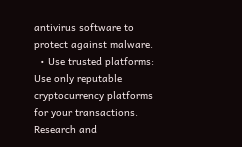antivirus software to protect against malware.
  • Use trusted platforms: Use only reputable cryptocurrency platforms for your transactions. Research and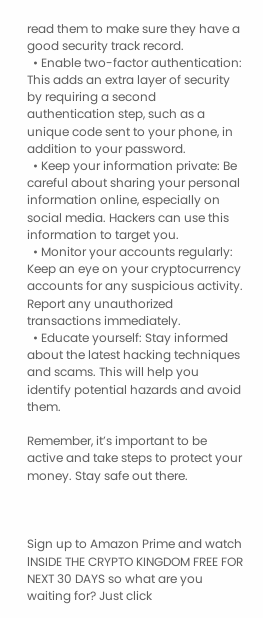read them to make sure they have a good security track record.
  • Enable two-factor authentication: This adds an extra layer of security by requiring a second authentication step, such as a unique code sent to your phone, in addition to your password.
  • Keep your information private: Be careful about sharing your personal information online, especially on social media. Hackers can use this information to target you.
  • Monitor your accounts regularly: Keep an eye on your cryptocurrency accounts for any suspicious activity. Report any unauthorized transactions immediately.
  • Educate yourself: Stay informed about the latest hacking techniques and scams. This will help you identify potential hazards and avoid them.

Remember, it’s important to be active and take steps to protect your money. Stay safe out there.



Sign up to Amazon Prime and watch lNSIDE THE CRYPTO KINGDOM FREE FOR NEXT 30 DAYS so what are you waiting for? Just click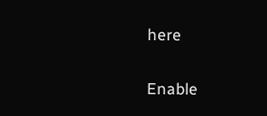here

Enable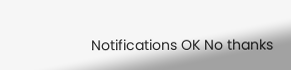Notifications OK No thanks